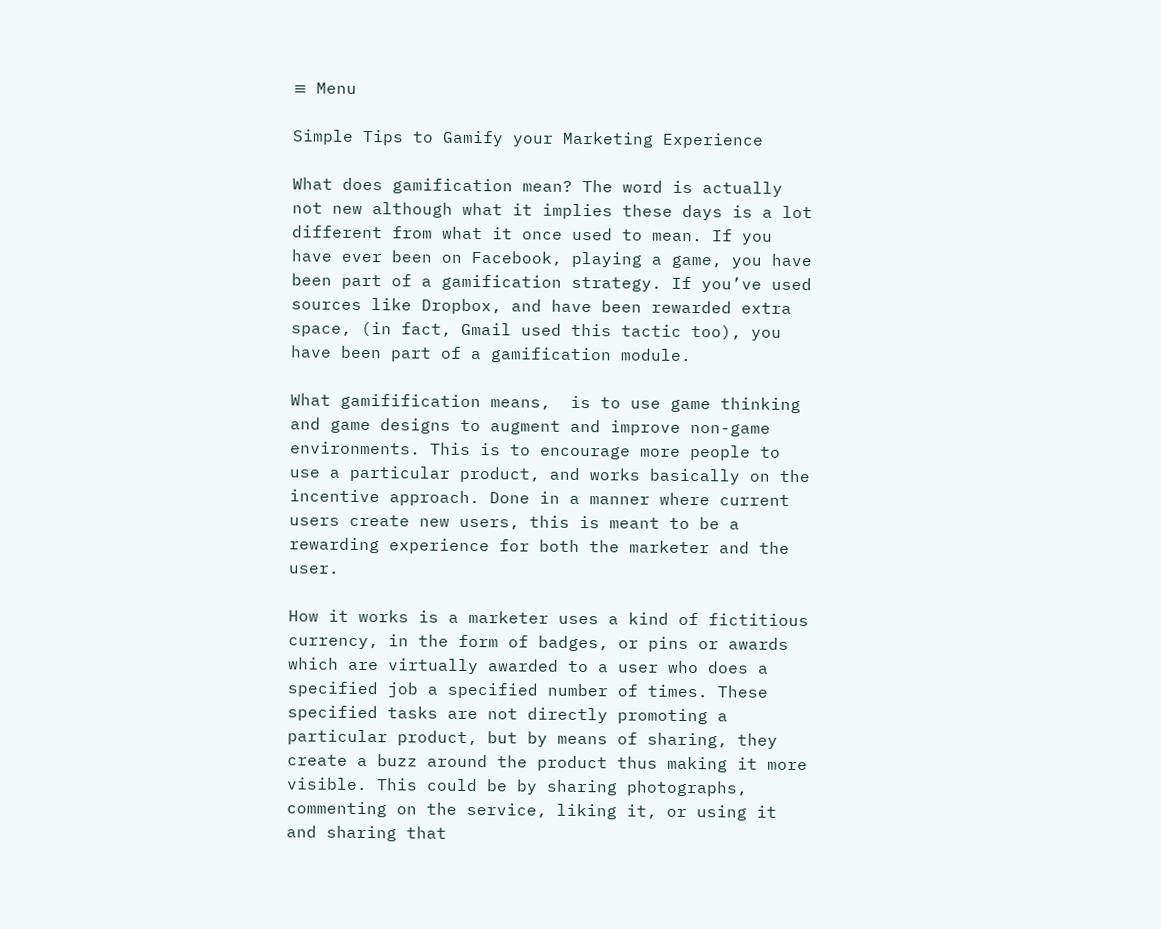≡ Menu

Simple Tips to Gamify your Marketing Experience

What does gamification mean? The word is actually not new although what it implies these days is a lot different from what it once used to mean. If you have ever been on Facebook, playing a game, you have been part of a gamification strategy. If you’ve used sources like Dropbox, and have been rewarded extra space, (in fact, Gmail used this tactic too), you have been part of a gamification module.

What gamifification means,  is to use game thinking and game designs to augment and improve non-game environments. This is to encourage more people to use a particular product, and works basically on the incentive approach. Done in a manner where current users create new users, this is meant to be a rewarding experience for both the marketer and the user.

How it works is a marketer uses a kind of fictitious currency, in the form of badges, or pins or awards which are virtually awarded to a user who does a specified job a specified number of times. These specified tasks are not directly promoting a particular product, but by means of sharing, they create a buzz around the product thus making it more visible. This could be by sharing photographs, commenting on the service, liking it, or using it and sharing that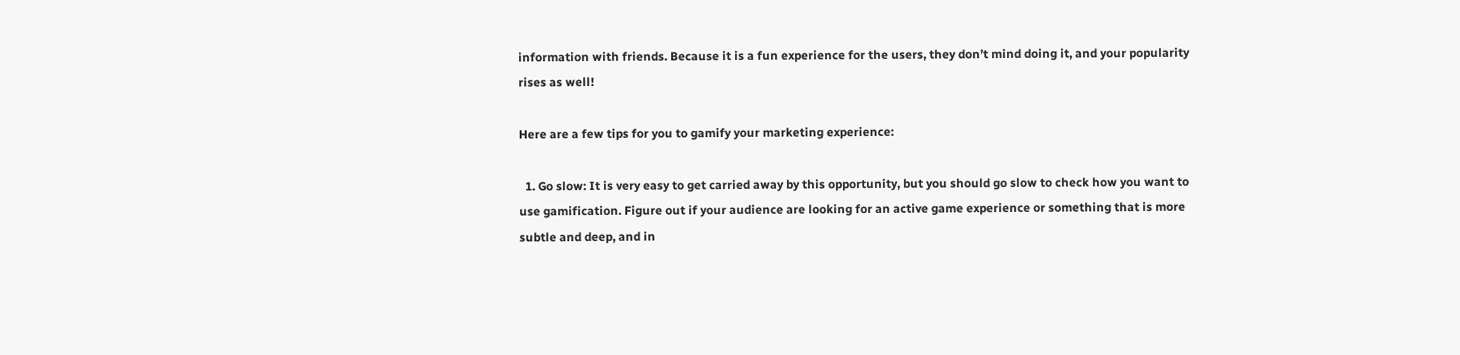information with friends. Because it is a fun experience for the users, they don’t mind doing it, and your popularity rises as well!

Here are a few tips for you to gamify your marketing experience:

  1. Go slow: It is very easy to get carried away by this opportunity, but you should go slow to check how you want to use gamification. Figure out if your audience are looking for an active game experience or something that is more subtle and deep, and in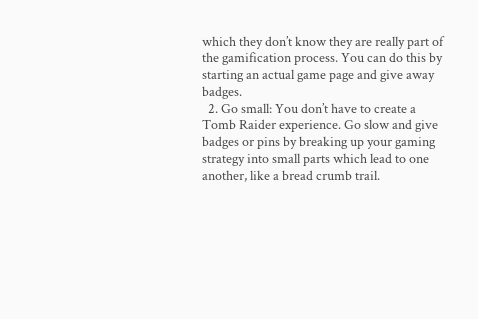which they don’t know they are really part of the gamification process. You can do this by starting an actual game page and give away badges.
  2. Go small: You don’t have to create a Tomb Raider experience. Go slow and give badges or pins by breaking up your gaming strategy into small parts which lead to one another, like a bread crumb trail.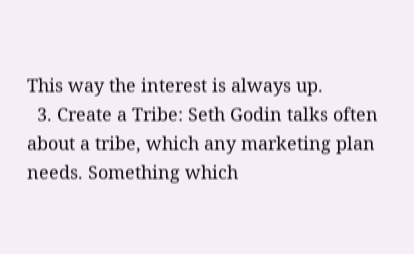This way the interest is always up.
  3. Create a Tribe: Seth Godin talks often about a tribe, which any marketing plan needs. Something which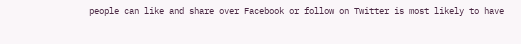people can like and share over Facebook or follow on Twitter is most likely to have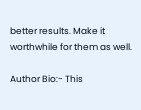better results. Make it worthwhile for them as well.

Author Bio:- This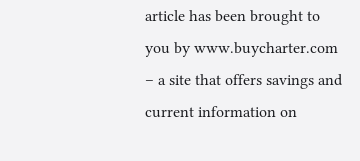article has been brought to you by www.buycharter.com – a site that offers savings and current information on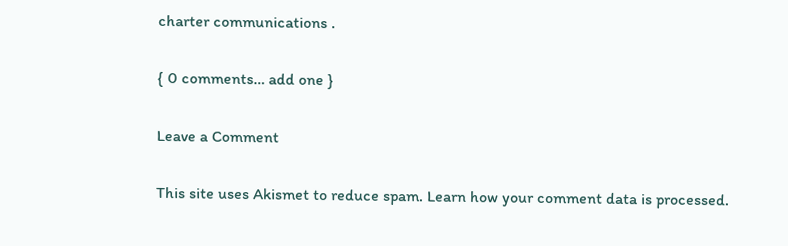charter communications .

{ 0 comments… add one }

Leave a Comment

This site uses Akismet to reduce spam. Learn how your comment data is processed.